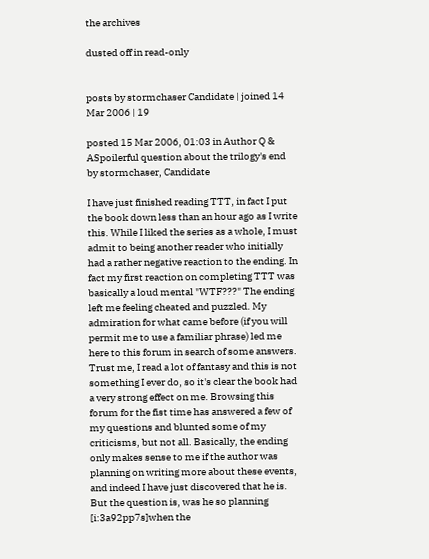the archives

dusted off in read-only


posts by stormchaser Candidate | joined 14 Mar 2006 | 19

posted 15 Mar 2006, 01:03 in Author Q & ASpoilerful question about the trilogy's end by stormchaser, Candidate

I have just finished reading TTT, in fact I put the book down less than an hour ago as I write this. While I liked the series as a whole, I must admit to being another reader who initially had a rather negative reaction to the ending. In fact my first reaction on completing TTT was basically a loud mental "WTF???" The ending left me feeling cheated and puzzled. My admiration for what came before (if you will permit me to use a familiar phrase) led me here to this forum in search of some answers. Trust me, I read a lot of fantasy and this is not something I ever do, so it's clear the book had a very strong effect on me. Browsing this forum for the fist time has answered a few of my questions and blunted some of my criticisms, but not all. Basically, the ending only makes sense to me if the author was planning on writing more about these events, and indeed I have just discovered that he is. But the question is, was he so planning [i:3a92pp7s]when the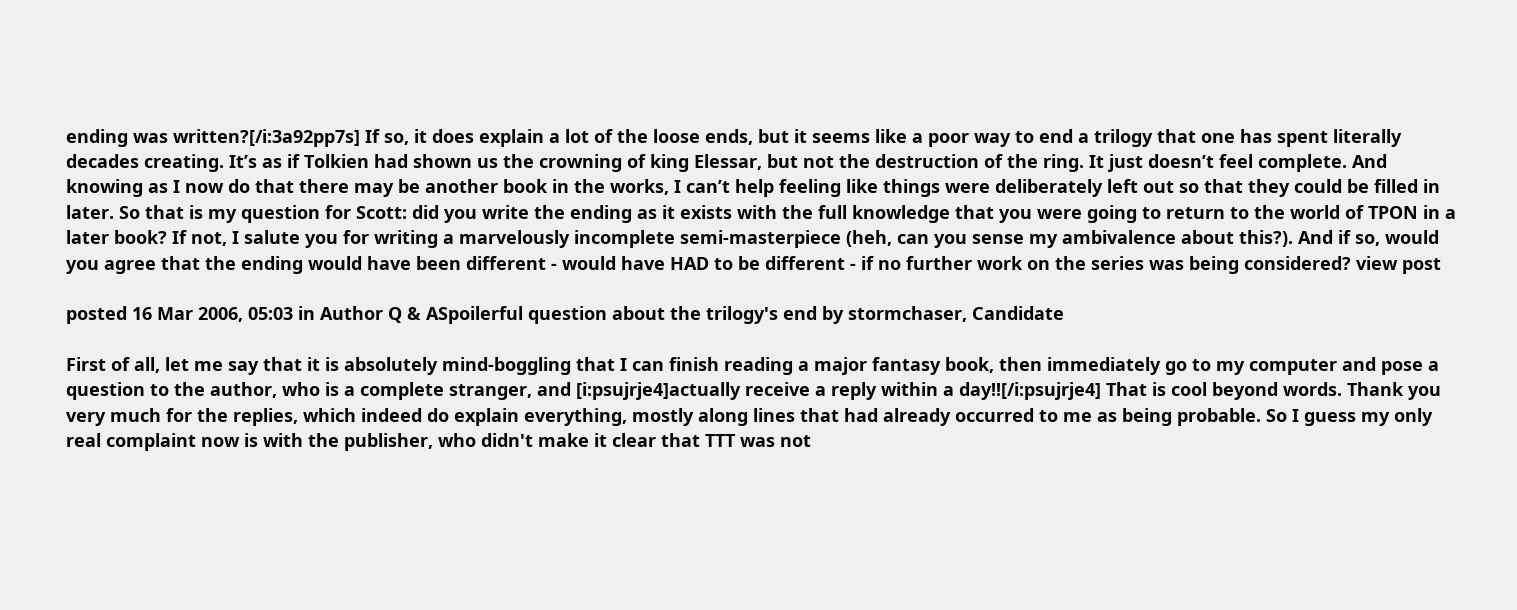ending was written?[/i:3a92pp7s] If so, it does explain a lot of the loose ends, but it seems like a poor way to end a trilogy that one has spent literally decades creating. It’s as if Tolkien had shown us the crowning of king Elessar, but not the destruction of the ring. It just doesn’t feel complete. And knowing as I now do that there may be another book in the works, I can’t help feeling like things were deliberately left out so that they could be filled in later. So that is my question for Scott: did you write the ending as it exists with the full knowledge that you were going to return to the world of TPON in a later book? If not, I salute you for writing a marvelously incomplete semi-masterpiece (heh, can you sense my ambivalence about this?). And if so, would you agree that the ending would have been different - would have HAD to be different - if no further work on the series was being considered? view post

posted 16 Mar 2006, 05:03 in Author Q & ASpoilerful question about the trilogy's end by stormchaser, Candidate

First of all, let me say that it is absolutely mind-boggling that I can finish reading a major fantasy book, then immediately go to my computer and pose a question to the author, who is a complete stranger, and [i:psujrje4]actually receive a reply within a day!![/i:psujrje4] That is cool beyond words. Thank you very much for the replies, which indeed do explain everything, mostly along lines that had already occurred to me as being probable. So I guess my only real complaint now is with the publisher, who didn't make it clear that TTT was not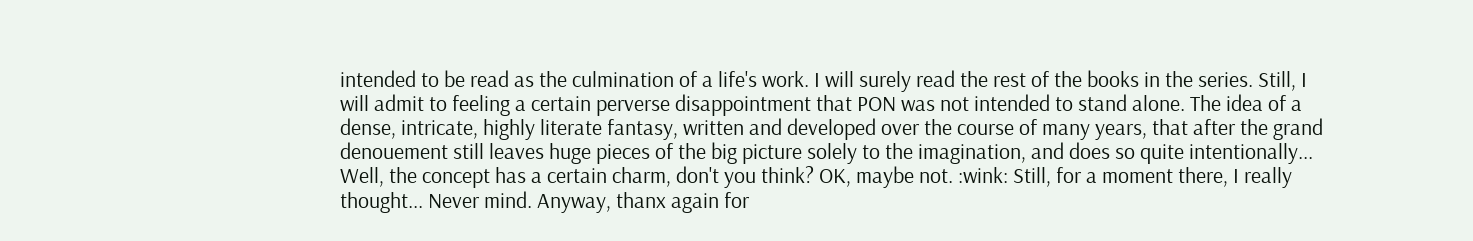intended to be read as the culmination of a life's work. I will surely read the rest of the books in the series. Still, I will admit to feeling a certain perverse disappointment that PON was not intended to stand alone. The idea of a dense, intricate, highly literate fantasy, written and developed over the course of many years, that after the grand denouement still leaves huge pieces of the big picture solely to the imagination, and does so quite intentionally... Well, the concept has a certain charm, don't you think? OK, maybe not. :wink: Still, for a moment there, I really thought... Never mind. Anyway, thanx again for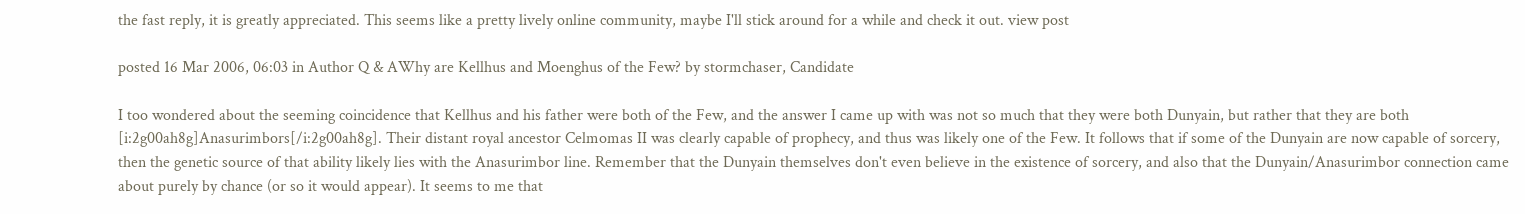the fast reply, it is greatly appreciated. This seems like a pretty lively online community, maybe I'll stick around for a while and check it out. view post

posted 16 Mar 2006, 06:03 in Author Q & AWhy are Kellhus and Moenghus of the Few? by stormchaser, Candidate

I too wondered about the seeming coincidence that Kellhus and his father were both of the Few, and the answer I came up with was not so much that they were both Dunyain, but rather that they are both [i:2g00ah8g]Anasurimbors[/i:2g00ah8g]. Their distant royal ancestor Celmomas II was clearly capable of prophecy, and thus was likely one of the Few. It follows that if some of the Dunyain are now capable of sorcery, then the genetic source of that ability likely lies with the Anasurimbor line. Remember that the Dunyain themselves don't even believe in the existence of sorcery, and also that the Dunyain/Anasurimbor connection came about purely by chance (or so it would appear). It seems to me that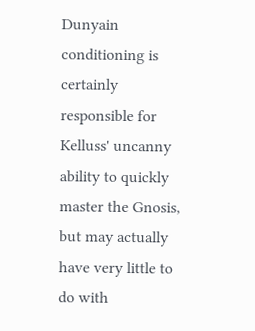Dunyain conditioning is certainly responsible for Kelluss' uncanny ability to quickly master the Gnosis, but may actually have very little to do with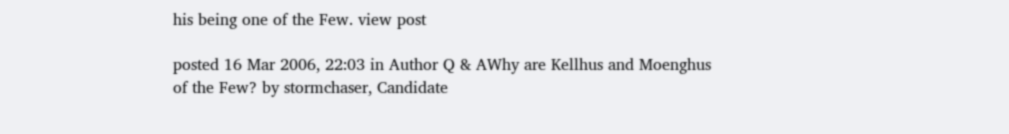his being one of the Few. view post

posted 16 Mar 2006, 22:03 in Author Q & AWhy are Kellhus and Moenghus of the Few? by stormchaser, Candidate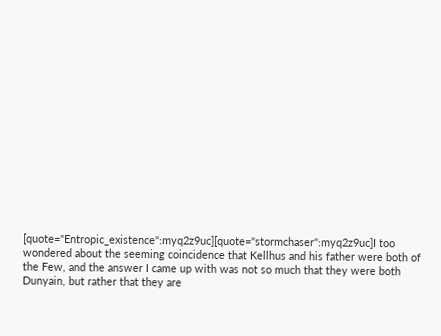[quote="Entropic_existence":myq2z9uc][quote="stormchaser":myq2z9uc]I too wondered about the seeming coincidence that Kellhus and his father were both of the Few, and the answer I came up with was not so much that they were both Dunyain, but rather that they are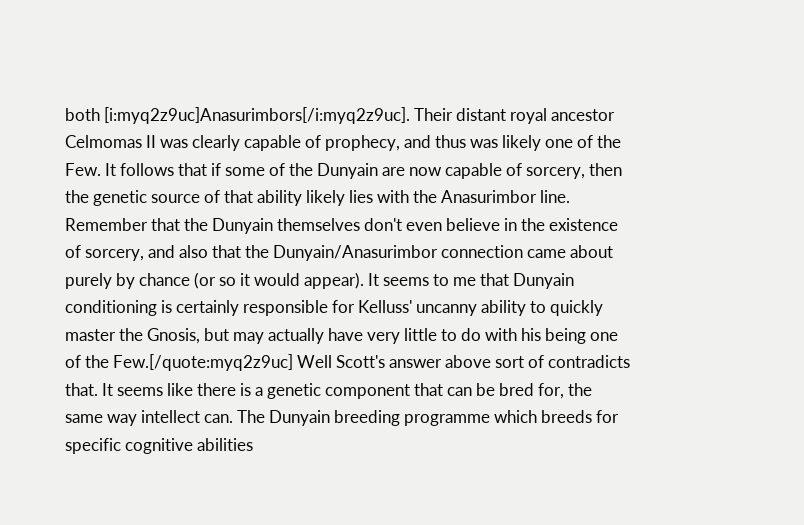both [i:myq2z9uc]Anasurimbors[/i:myq2z9uc]. Their distant royal ancestor Celmomas II was clearly capable of prophecy, and thus was likely one of the Few. It follows that if some of the Dunyain are now capable of sorcery, then the genetic source of that ability likely lies with the Anasurimbor line. Remember that the Dunyain themselves don't even believe in the existence of sorcery, and also that the Dunyain/Anasurimbor connection came about purely by chance (or so it would appear). It seems to me that Dunyain conditioning is certainly responsible for Kelluss' uncanny ability to quickly master the Gnosis, but may actually have very little to do with his being one of the Few.[/quote:myq2z9uc] Well Scott's answer above sort of contradicts that. It seems like there is a genetic component that can be bred for, the same way intellect can. The Dunyain breeding programme which breeds for specific cognitive abilities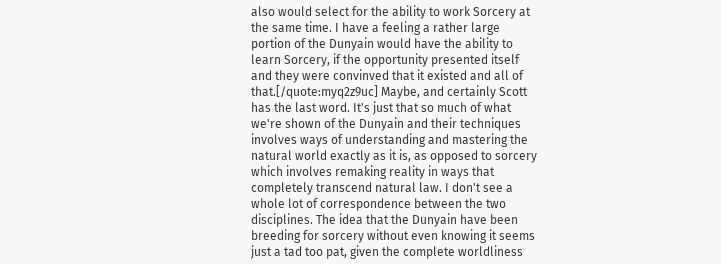also would select for the ability to work Sorcery at the same time. I have a feeling a rather large portion of the Dunyain would have the ability to learn Sorcery, if the opportunity presented itself and they were convinved that it existed and all of that.[/quote:myq2z9uc] Maybe, and certainly Scott has the last word. It's just that so much of what we're shown of the Dunyain and their techniques involves ways of understanding and mastering the natural world exactly as it is, as opposed to sorcery which involves remaking reality in ways that completely transcend natural law. I don't see a whole lot of correspondence between the two disciplines. The idea that the Dunyain have been breeding for sorcery without even knowing it seems just a tad too pat, given the complete worldliness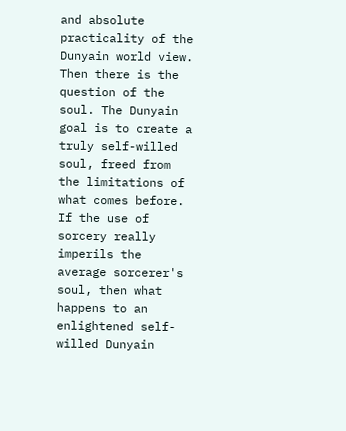and absolute practicality of the Dunyain world view. Then there is the question of the soul. The Dunyain goal is to create a truly self-willed soul, freed from the limitations of what comes before. If the use of sorcery really imperils the average sorcerer's soul, then what happens to an enlightened self-willed Dunyain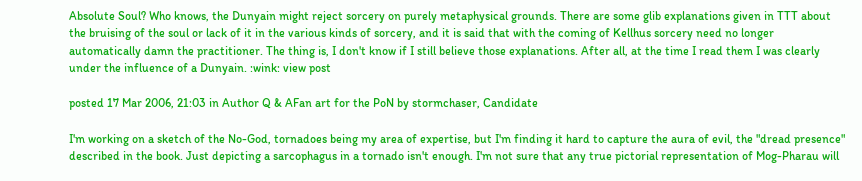Absolute Soul? Who knows, the Dunyain might reject sorcery on purely metaphysical grounds. There are some glib explanations given in TTT about the bruising of the soul or lack of it in the various kinds of sorcery, and it is said that with the coming of Kellhus sorcery need no longer automatically damn the practitioner. The thing is, I don't know if I still believe those explanations. After all, at the time I read them I was clearly under the influence of a Dunyain. :wink: view post

posted 17 Mar 2006, 21:03 in Author Q & AFan art for the PoN by stormchaser, Candidate

I'm working on a sketch of the No-God, tornadoes being my area of expertise, but I'm finding it hard to capture the aura of evil, the "dread presence" described in the book. Just depicting a sarcophagus in a tornado isn't enough. I'm not sure that any true pictorial representation of Mog-Pharau will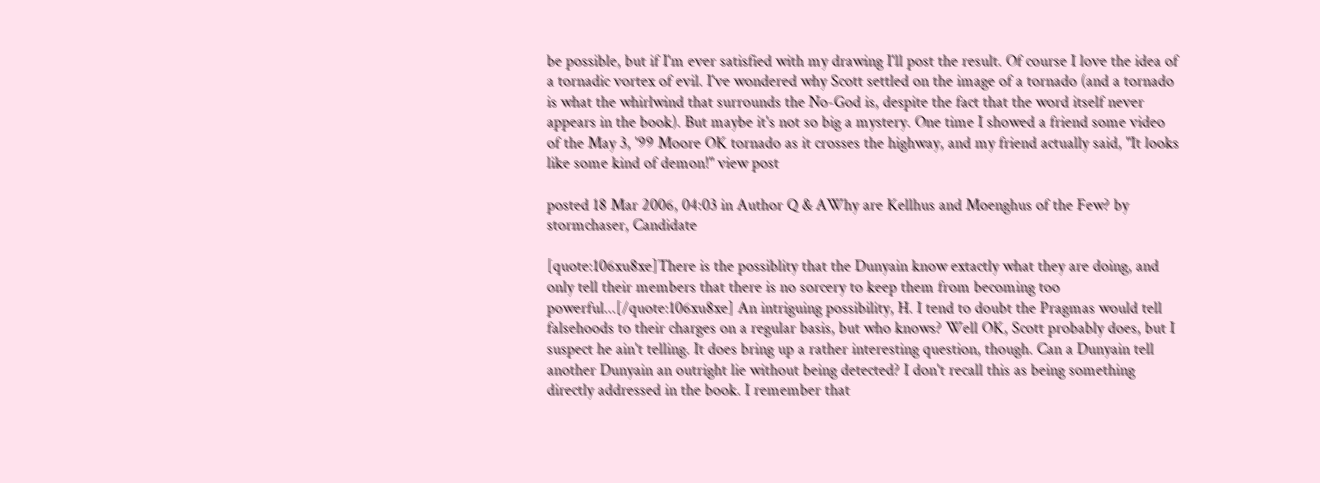be possible, but if I'm ever satisfied with my drawing I'll post the result. Of course I love the idea of a tornadic vortex of evil. I've wondered why Scott settled on the image of a tornado (and a tornado is what the whirlwind that surrounds the No-God is, despite the fact that the word itself never appears in the book). But maybe it's not so big a mystery. One time I showed a friend some video of the May 3, '99 Moore OK tornado as it crosses the highway, and my friend actually said, "It looks like some kind of demon!" view post

posted 18 Mar 2006, 04:03 in Author Q & AWhy are Kellhus and Moenghus of the Few? by stormchaser, Candidate

[quote:106xu8xe]There is the possiblity that the Dunyain know extactly what they are doing, and only tell their members that there is no sorcery to keep them from becoming too powerful...[/quote:106xu8xe] An intriguing possibility, H. I tend to doubt the Pragmas would tell falsehoods to their charges on a regular basis, but who knows? Well OK, Scott probably does, but I suspect he ain't telling. It does bring up a rather interesting question, though. Can a Dunyain tell another Dunyain an outright lie without being detected? I don't recall this as being something directly addressed in the book. I remember that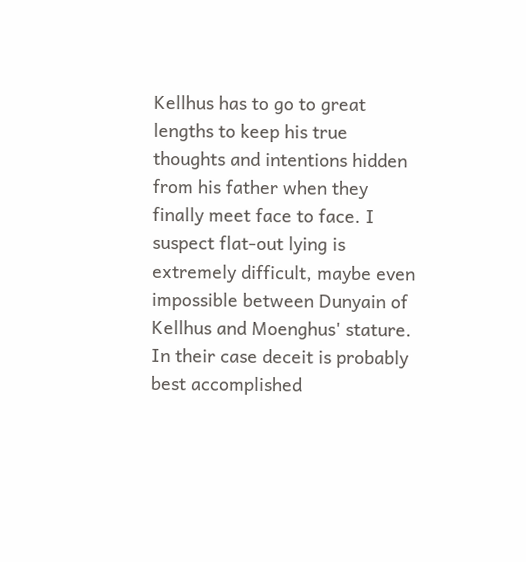Kellhus has to go to great lengths to keep his true thoughts and intentions hidden from his father when they finally meet face to face. I suspect flat-out lying is extremely difficult, maybe even impossible between Dunyain of Kellhus and Moenghus' stature. In their case deceit is probably best accomplished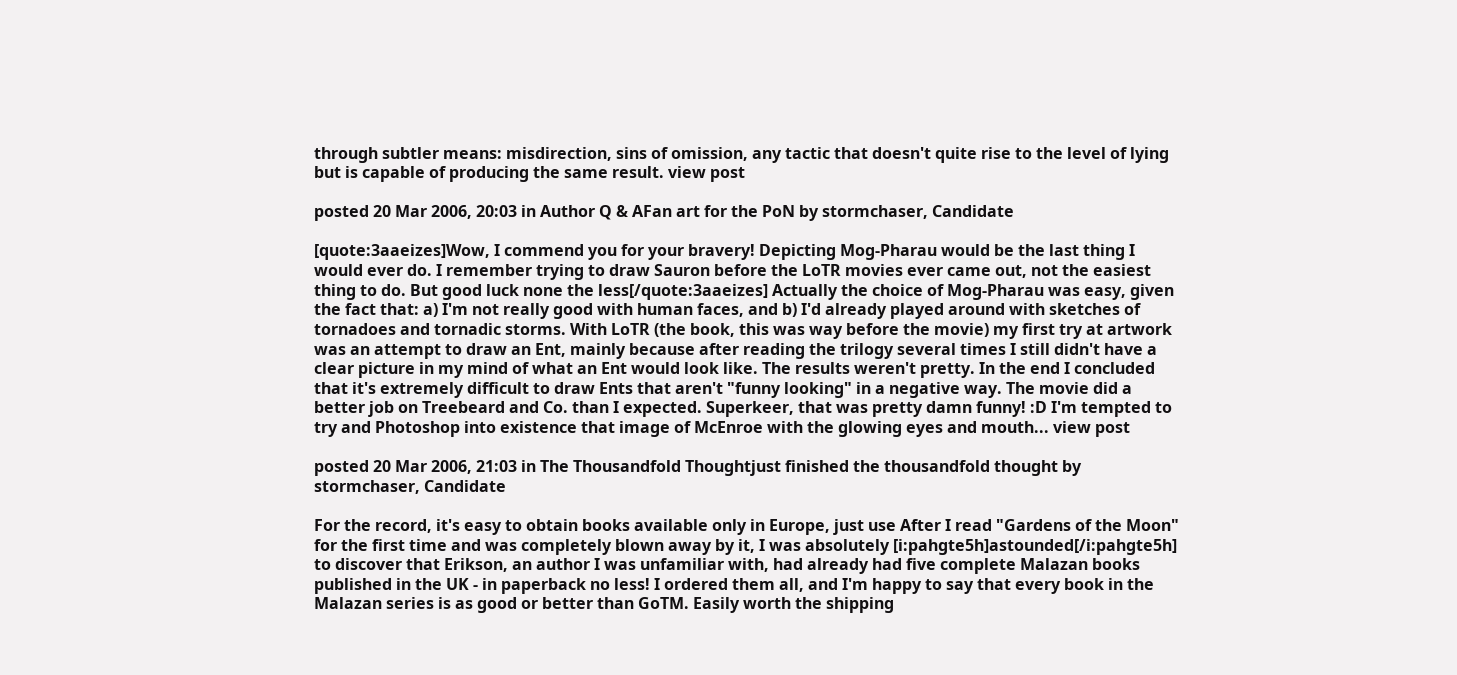through subtler means: misdirection, sins of omission, any tactic that doesn't quite rise to the level of lying but is capable of producing the same result. view post

posted 20 Mar 2006, 20:03 in Author Q & AFan art for the PoN by stormchaser, Candidate

[quote:3aaeizes]Wow, I commend you for your bravery! Depicting Mog-Pharau would be the last thing I would ever do. I remember trying to draw Sauron before the LoTR movies ever came out, not the easiest thing to do. But good luck none the less[/quote:3aaeizes] Actually the choice of Mog-Pharau was easy, given the fact that: a) I'm not really good with human faces, and b) I'd already played around with sketches of tornadoes and tornadic storms. With LoTR (the book, this was way before the movie) my first try at artwork was an attempt to draw an Ent, mainly because after reading the trilogy several times I still didn't have a clear picture in my mind of what an Ent would look like. The results weren't pretty. In the end I concluded that it's extremely difficult to draw Ents that aren't "funny looking" in a negative way. The movie did a better job on Treebeard and Co. than I expected. Superkeer, that was pretty damn funny! :D I'm tempted to try and Photoshop into existence that image of McEnroe with the glowing eyes and mouth... view post

posted 20 Mar 2006, 21:03 in The Thousandfold Thoughtjust finished the thousandfold thought by stormchaser, Candidate

For the record, it's easy to obtain books available only in Europe, just use After I read "Gardens of the Moon" for the first time and was completely blown away by it, I was absolutely [i:pahgte5h]astounded[/i:pahgte5h] to discover that Erikson, an author I was unfamiliar with, had already had five complete Malazan books published in the UK - in paperback no less! I ordered them all, and I'm happy to say that every book in the Malazan series is as good or better than GoTM. Easily worth the shipping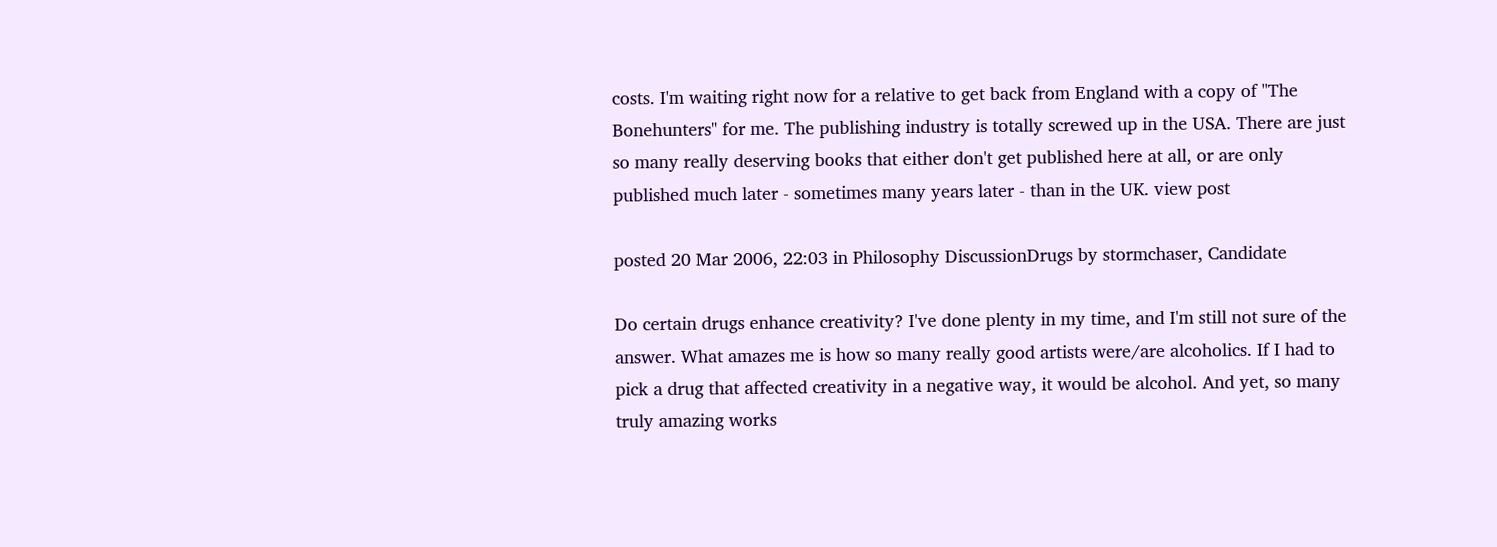costs. I'm waiting right now for a relative to get back from England with a copy of "The Bonehunters" for me. The publishing industry is totally screwed up in the USA. There are just so many really deserving books that either don't get published here at all, or are only published much later - sometimes many years later - than in the UK. view post

posted 20 Mar 2006, 22:03 in Philosophy DiscussionDrugs by stormchaser, Candidate

Do certain drugs enhance creativity? I've done plenty in my time, and I'm still not sure of the answer. What amazes me is how so many really good artists were/are alcoholics. If I had to pick a drug that affected creativity in a negative way, it would be alcohol. And yet, so many truly amazing works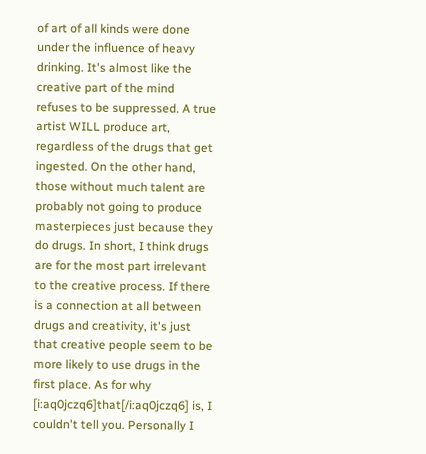of art of all kinds were done under the influence of heavy drinking. It's almost like the creative part of the mind refuses to be suppressed. A true artist WILL produce art, regardless of the drugs that get ingested. On the other hand, those without much talent are probably not going to produce masterpieces just because they do drugs. In short, I think drugs are for the most part irrelevant to the creative process. If there is a connection at all between drugs and creativity, it's just that creative people seem to be more likely to use drugs in the first place. As for why [i:aq0jczq6]that[/i:aq0jczq6] is, I couldn't tell you. Personally I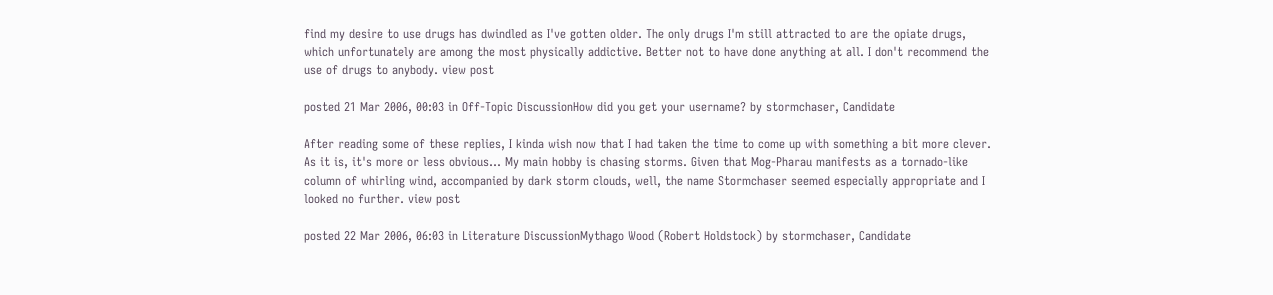find my desire to use drugs has dwindled as I've gotten older. The only drugs I'm still attracted to are the opiate drugs, which unfortunately are among the most physically addictive. Better not to have done anything at all. I don't recommend the use of drugs to anybody. view post

posted 21 Mar 2006, 00:03 in Off-Topic DiscussionHow did you get your username? by stormchaser, Candidate

After reading some of these replies, I kinda wish now that I had taken the time to come up with something a bit more clever. As it is, it's more or less obvious... My main hobby is chasing storms. Given that Mog-Pharau manifests as a tornado-like column of whirling wind, accompanied by dark storm clouds, well, the name Stormchaser seemed especially appropriate and I looked no further. view post

posted 22 Mar 2006, 06:03 in Literature DiscussionMythago Wood (Robert Holdstock) by stormchaser, Candidate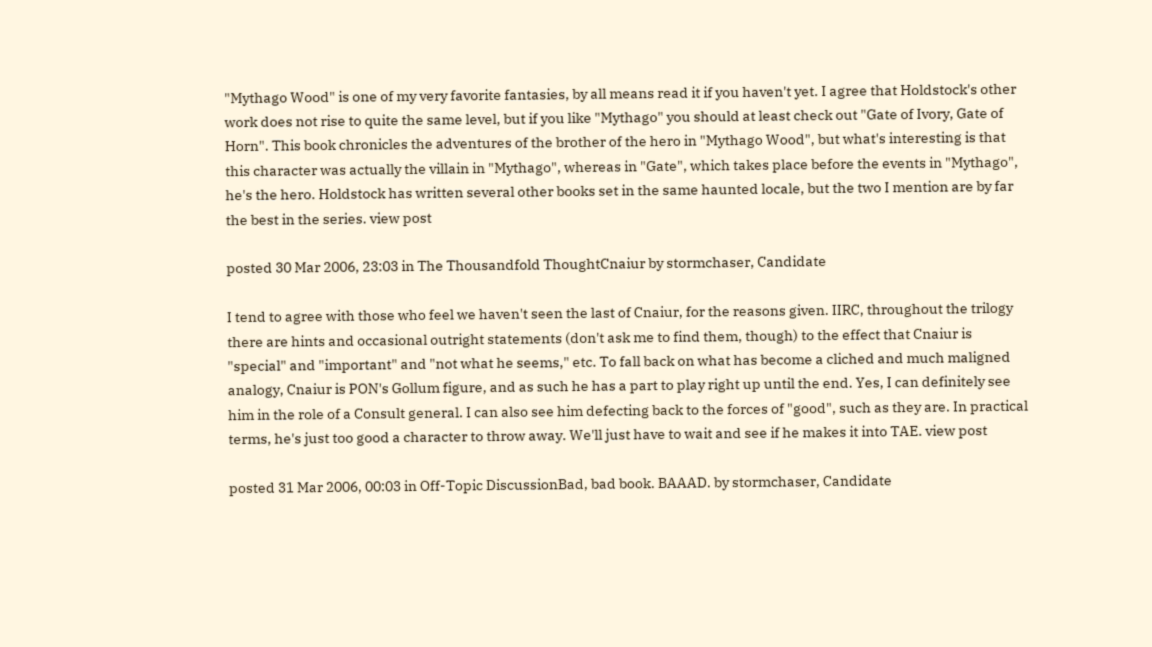"Mythago Wood" is one of my very favorite fantasies, by all means read it if you haven't yet. I agree that Holdstock's other work does not rise to quite the same level, but if you like "Mythago" you should at least check out "Gate of Ivory, Gate of Horn". This book chronicles the adventures of the brother of the hero in "Mythago Wood", but what's interesting is that this character was actually the villain in "Mythago", whereas in "Gate", which takes place before the events in "Mythago", he's the hero. Holdstock has written several other books set in the same haunted locale, but the two I mention are by far the best in the series. view post

posted 30 Mar 2006, 23:03 in The Thousandfold ThoughtCnaiur by stormchaser, Candidate

I tend to agree with those who feel we haven't seen the last of Cnaiur, for the reasons given. IIRC, throughout the trilogy there are hints and occasional outright statements (don't ask me to find them, though) to the effect that Cnaiur is "special" and "important" and "not what he seems," etc. To fall back on what has become a cliched and much maligned analogy, Cnaiur is PON's Gollum figure, and as such he has a part to play right up until the end. Yes, I can definitely see him in the role of a Consult general. I can also see him defecting back to the forces of "good", such as they are. In practical terms, he's just too good a character to throw away. We'll just have to wait and see if he makes it into TAE. view post

posted 31 Mar 2006, 00:03 in Off-Topic DiscussionBad, bad book. BAAAD. by stormchaser, Candidate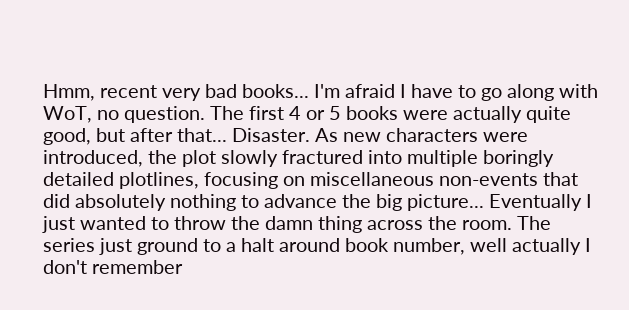Hmm, recent very bad books... I'm afraid I have to go along with WoT, no question. The first 4 or 5 books were actually quite good, but after that... Disaster. As new characters were introduced, the plot slowly fractured into multiple boringly detailed plotlines, focusing on miscellaneous non-events that did absolutely nothing to advance the big picture... Eventually I just wanted to throw the damn thing across the room. The series just ground to a halt around book number, well actually I don't remember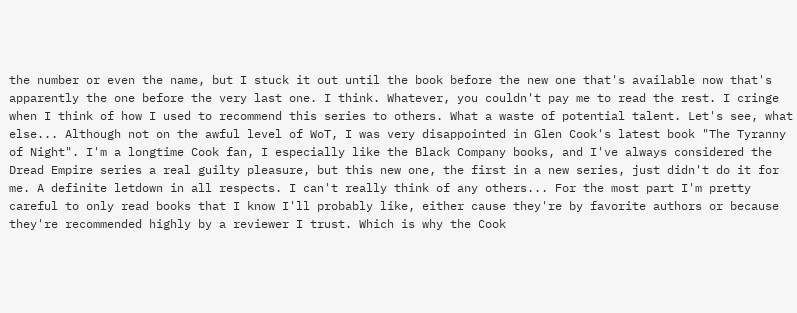the number or even the name, but I stuck it out until the book before the new one that's available now that's apparently the one before the very last one. I think. Whatever, you couldn't pay me to read the rest. I cringe when I think of how I used to recommend this series to others. What a waste of potential talent. Let's see, what else... Although not on the awful level of WoT, I was very disappointed in Glen Cook's latest book "The Tyranny of Night". I'm a longtime Cook fan, I especially like the Black Company books, and I've always considered the Dread Empire series a real guilty pleasure, but this new one, the first in a new series, just didn't do it for me. A definite letdown in all respects. I can't really think of any others... For the most part I'm pretty careful to only read books that I know I'll probably like, either cause they're by favorite authors or because they're recommended highly by a reviewer I trust. Which is why the Cook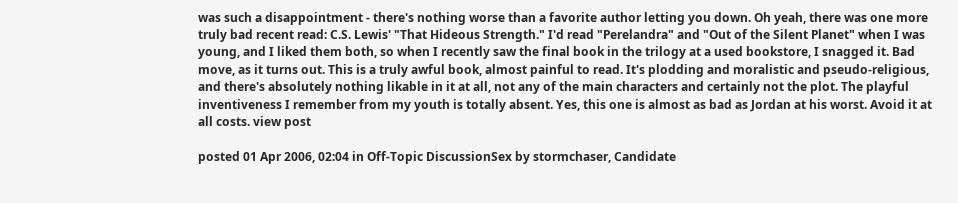was such a disappointment - there's nothing worse than a favorite author letting you down. Oh yeah, there was one more truly bad recent read: C.S. Lewis' "That Hideous Strength." I'd read "Perelandra" and "Out of the Silent Planet" when I was young, and I liked them both, so when I recently saw the final book in the trilogy at a used bookstore, I snagged it. Bad move, as it turns out. This is a truly awful book, almost painful to read. It's plodding and moralistic and pseudo-religious, and there's absolutely nothing likable in it at all, not any of the main characters and certainly not the plot. The playful inventiveness I remember from my youth is totally absent. Yes, this one is almost as bad as Jordan at his worst. Avoid it at all costs. view post

posted 01 Apr 2006, 02:04 in Off-Topic DiscussionSex by stormchaser, Candidate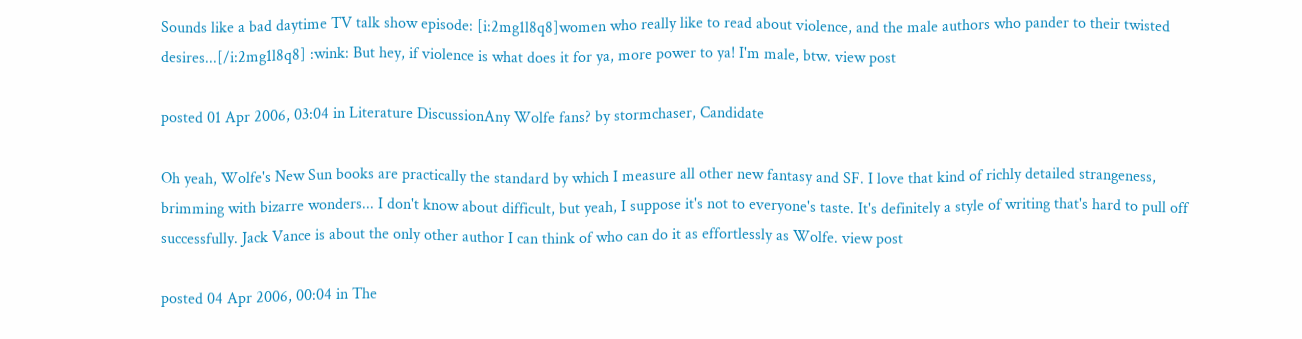Sounds like a bad daytime TV talk show episode: [i:2mg1l8q8]women who really like to read about violence, and the male authors who pander to their twisted desires...[/i:2mg1l8q8] :wink: But hey, if violence is what does it for ya, more power to ya! I'm male, btw. view post

posted 01 Apr 2006, 03:04 in Literature DiscussionAny Wolfe fans? by stormchaser, Candidate

Oh yeah, Wolfe's New Sun books are practically the standard by which I measure all other new fantasy and SF. I love that kind of richly detailed strangeness, brimming with bizarre wonders... I don't know about difficult, but yeah, I suppose it's not to everyone's taste. It's definitely a style of writing that's hard to pull off successfully. Jack Vance is about the only other author I can think of who can do it as effortlessly as Wolfe. view post

posted 04 Apr 2006, 00:04 in The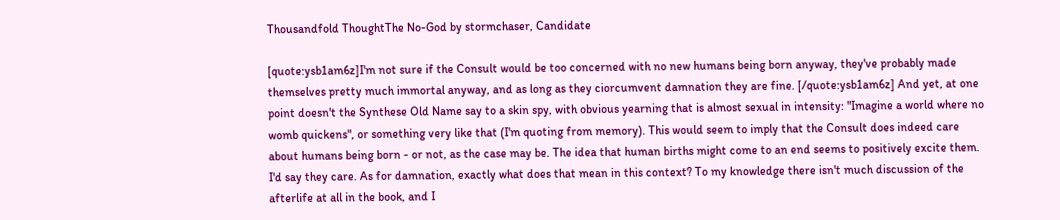Thousandfold ThoughtThe No-God by stormchaser, Candidate

[quote:ysb1am6z]I'm not sure if the Consult would be too concerned with no new humans being born anyway, they've probably made themselves pretty much immortal anyway, and as long as they ciorcumvent damnation they are fine. [/quote:ysb1am6z] And yet, at one point doesn't the Synthese Old Name say to a skin spy, with obvious yearning that is almost sexual in intensity: "Imagine a world where no womb quickens", or something very like that (I'm quoting from memory). This would seem to imply that the Consult does indeed care about humans being born - or not, as the case may be. The idea that human births might come to an end seems to positively excite them. I'd say they care. As for damnation, exactly what does that mean in this context? To my knowledge there isn't much discussion of the afterlife at all in the book, and I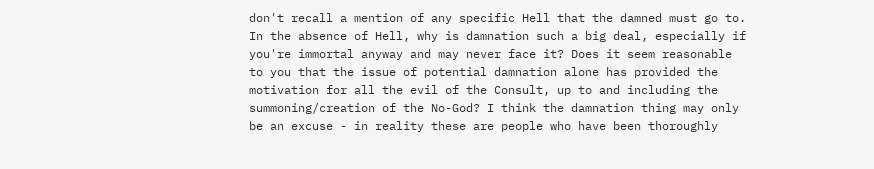don't recall a mention of any specific Hell that the damned must go to. In the absence of Hell, why is damnation such a big deal, especially if you're immortal anyway and may never face it? Does it seem reasonable to you that the issue of potential damnation alone has provided the motivation for all the evil of the Consult, up to and including the summoning/creation of the No-God? I think the damnation thing may only be an excuse - in reality these are people who have been thoroughly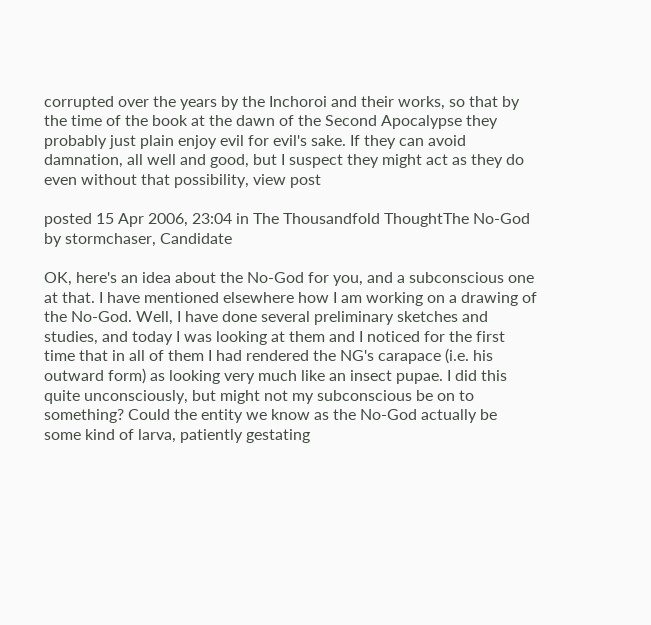corrupted over the years by the Inchoroi and their works, so that by the time of the book at the dawn of the Second Apocalypse they probably just plain enjoy evil for evil's sake. If they can avoid damnation, all well and good, but I suspect they might act as they do even without that possibility, view post

posted 15 Apr 2006, 23:04 in The Thousandfold ThoughtThe No-God by stormchaser, Candidate

OK, here's an idea about the No-God for you, and a subconscious one at that. I have mentioned elsewhere how I am working on a drawing of the No-God. Well, I have done several preliminary sketches and studies, and today I was looking at them and I noticed for the first time that in all of them I had rendered the NG's carapace (i.e. his outward form) as looking very much like an insect pupae. I did this quite unconsciously, but might not my subconscious be on to something? Could the entity we know as the No-God actually be some kind of larva, patiently gestating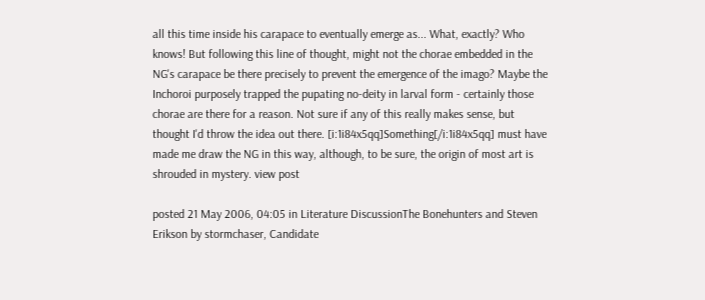all this time inside his carapace to eventually emerge as... What, exactly? Who knows! But following this line of thought, might not the chorae embedded in the NG's carapace be there precisely to prevent the emergence of the imago? Maybe the Inchoroi purposely trapped the pupating no-deity in larval form - certainly those chorae are there for a reason. Not sure if any of this really makes sense, but thought I'd throw the idea out there. [i:1i84x5qq]Something[/i:1i84x5qq] must have made me draw the NG in this way, although, to be sure, the origin of most art is shrouded in mystery. view post

posted 21 May 2006, 04:05 in Literature DiscussionThe Bonehunters and Steven Erikson by stormchaser, Candidate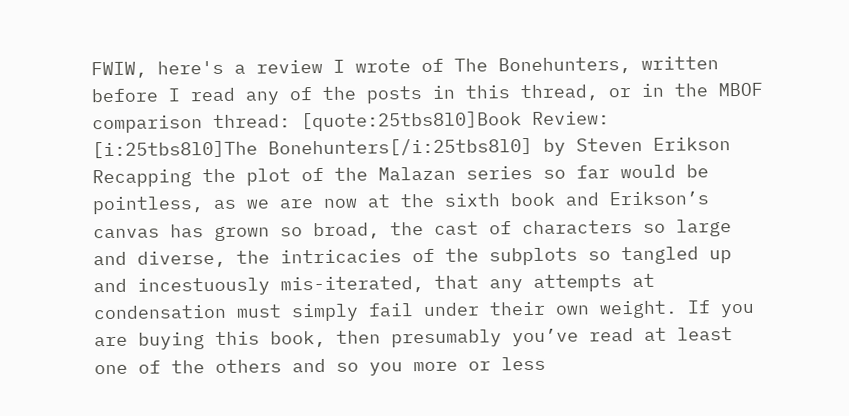FWIW, here's a review I wrote of The Bonehunters, written before I read any of the posts in this thread, or in the MBOF comparison thread: [quote:25tbs8l0]Book Review: [i:25tbs8l0]The Bonehunters[/i:25tbs8l0] by Steven Erikson Recapping the plot of the Malazan series so far would be pointless, as we are now at the sixth book and Erikson’s canvas has grown so broad, the cast of characters so large and diverse, the intricacies of the subplots so tangled up and incestuously mis-iterated, that any attempts at condensation must simply fail under their own weight. If you are buying this book, then presumably you’ve read at least one of the others and so you more or less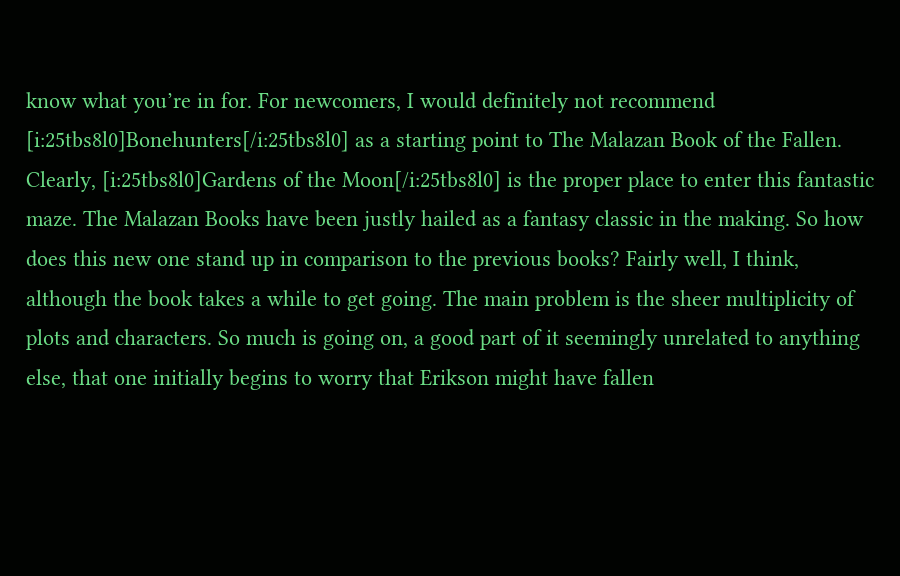know what you’re in for. For newcomers, I would definitely not recommend [i:25tbs8l0]Bonehunters[/i:25tbs8l0] as a starting point to The Malazan Book of the Fallen. Clearly, [i:25tbs8l0]Gardens of the Moon[/i:25tbs8l0] is the proper place to enter this fantastic maze. The Malazan Books have been justly hailed as a fantasy classic in the making. So how does this new one stand up in comparison to the previous books? Fairly well, I think, although the book takes a while to get going. The main problem is the sheer multiplicity of plots and characters. So much is going on, a good part of it seemingly unrelated to anything else, that one initially begins to worry that Erikson might have fallen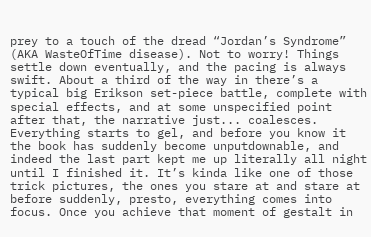prey to a touch of the dread “Jordan’s Syndrome” (AKA WasteOfTime disease). Not to worry! Things settle down eventually, and the pacing is always swift. About a third of the way in there’s a typical big Erikson set-piece battle, complete with special effects, and at some unspecified point after that, the narrative just... coalesces. Everything starts to gel, and before you know it the book has suddenly become unputdownable, and indeed the last part kept me up literally all night until I finished it. It’s kinda like one of those trick pictures, the ones you stare at and stare at before suddenly, presto, everything comes into focus. Once you achieve that moment of gestalt in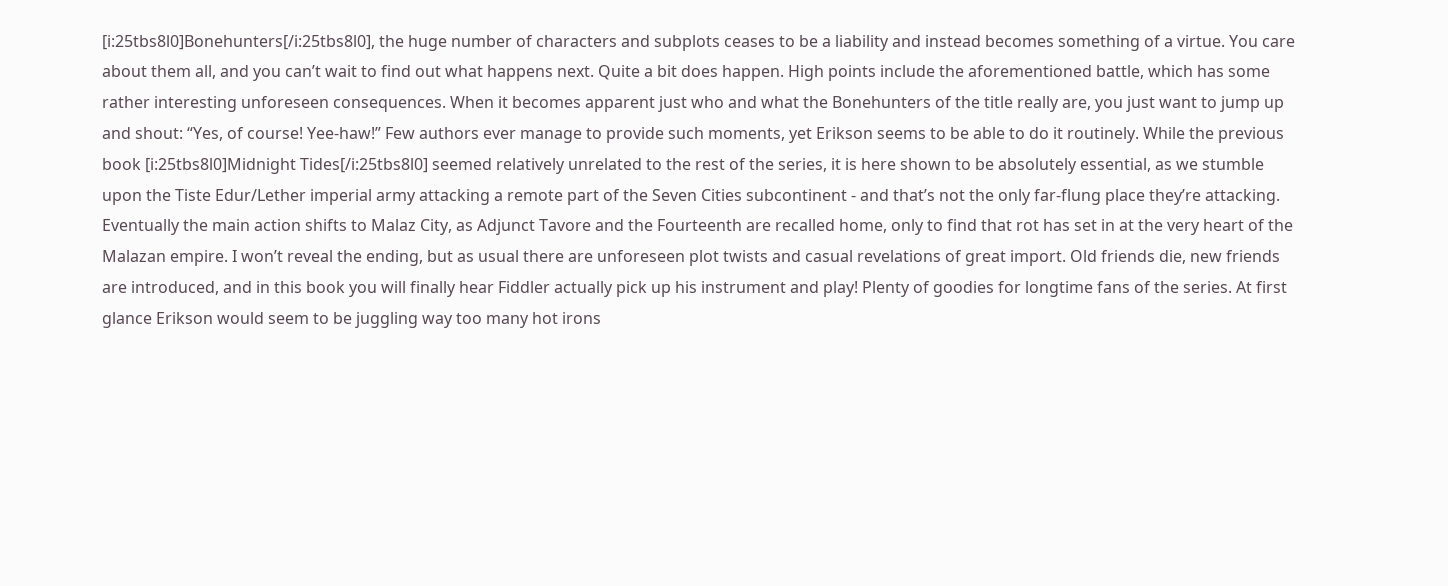[i:25tbs8l0]Bonehunters[/i:25tbs8l0], the huge number of characters and subplots ceases to be a liability and instead becomes something of a virtue. You care about them all, and you can’t wait to find out what happens next. Quite a bit does happen. High points include the aforementioned battle, which has some rather interesting unforeseen consequences. When it becomes apparent just who and what the Bonehunters of the title really are, you just want to jump up and shout: “Yes, of course! Yee-haw!” Few authors ever manage to provide such moments, yet Erikson seems to be able to do it routinely. While the previous book [i:25tbs8l0]Midnight Tides[/i:25tbs8l0] seemed relatively unrelated to the rest of the series, it is here shown to be absolutely essential, as we stumble upon the Tiste Edur/Lether imperial army attacking a remote part of the Seven Cities subcontinent - and that’s not the only far-flung place they’re attacking. Eventually the main action shifts to Malaz City, as Adjunct Tavore and the Fourteenth are recalled home, only to find that rot has set in at the very heart of the Malazan empire. I won’t reveal the ending, but as usual there are unforeseen plot twists and casual revelations of great import. Old friends die, new friends are introduced, and in this book you will finally hear Fiddler actually pick up his instrument and play! Plenty of goodies for longtime fans of the series. At first glance Erikson would seem to be juggling way too many hot irons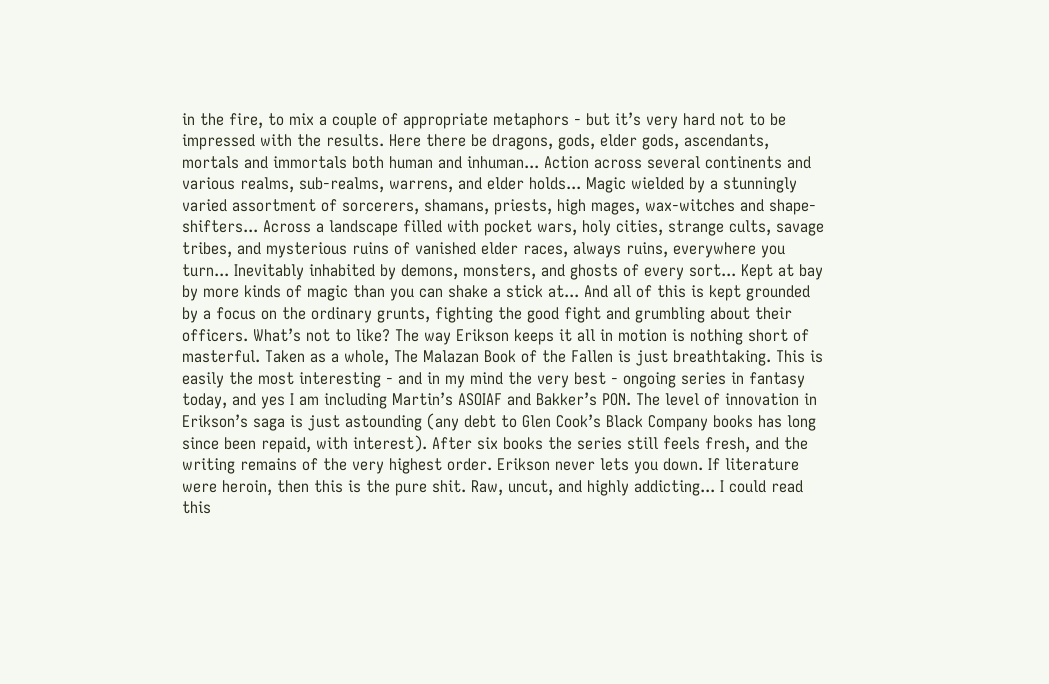in the fire, to mix a couple of appropriate metaphors - but it’s very hard not to be impressed with the results. Here there be dragons, gods, elder gods, ascendants, mortals and immortals both human and inhuman... Action across several continents and various realms, sub-realms, warrens, and elder holds... Magic wielded by a stunningly varied assortment of sorcerers, shamans, priests, high mages, wax-witches and shape-shifters... Across a landscape filled with pocket wars, holy cities, strange cults, savage tribes, and mysterious ruins of vanished elder races, always ruins, everywhere you turn... Inevitably inhabited by demons, monsters, and ghosts of every sort... Kept at bay by more kinds of magic than you can shake a stick at... And all of this is kept grounded by a focus on the ordinary grunts, fighting the good fight and grumbling about their officers. What’s not to like? The way Erikson keeps it all in motion is nothing short of masterful. Taken as a whole, The Malazan Book of the Fallen is just breathtaking. This is easily the most interesting - and in my mind the very best - ongoing series in fantasy today, and yes I am including Martin’s ASOIAF and Bakker’s PON. The level of innovation in Erikson’s saga is just astounding (any debt to Glen Cook’s Black Company books has long since been repaid, with interest). After six books the series still feels fresh, and the writing remains of the very highest order. Erikson never lets you down. If literature were heroin, then this is the pure shit. Raw, uncut, and highly addicting... I could read this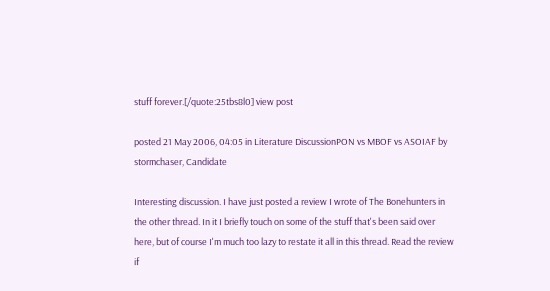stuff forever.[/quote:25tbs8l0] view post

posted 21 May 2006, 04:05 in Literature DiscussionPON vs MBOF vs ASOIAF by stormchaser, Candidate

Interesting discussion. I have just posted a review I wrote of The Bonehunters in the other thread. In it I briefly touch on some of the stuff that's been said over here, but of course I'm much too lazy to restate it all in this thread. Read the review if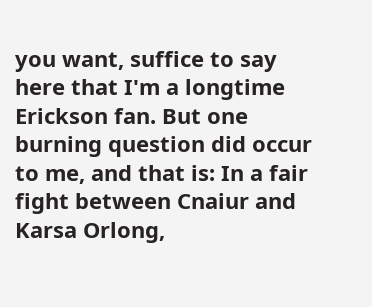you want, suffice to say here that I'm a longtime Erickson fan. But one burning question did occur to me, and that is: In a fair fight between Cnaiur and Karsa Orlong,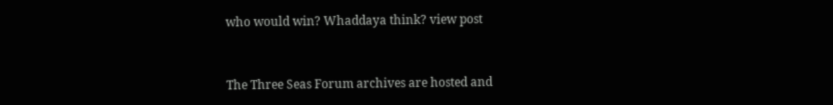who would win? Whaddaya think? view post


The Three Seas Forum archives are hosted and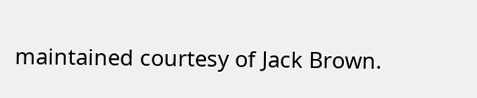maintained courtesy of Jack Brown.